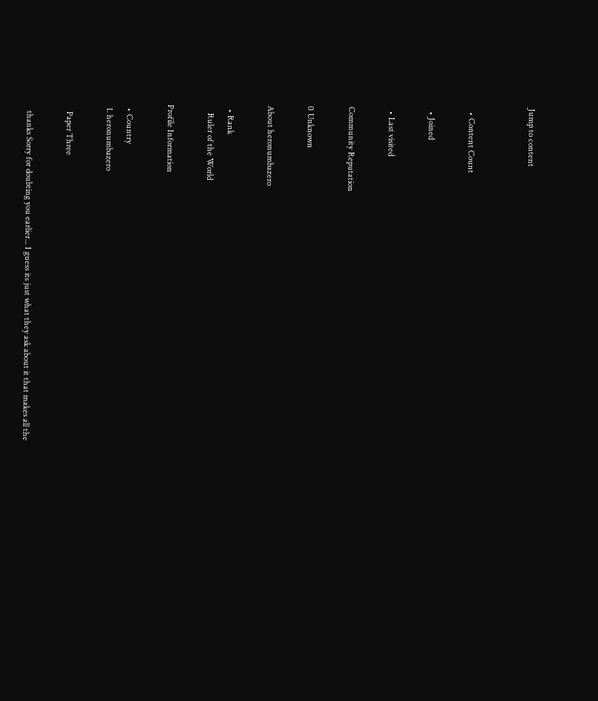Jump to content


  • Content Count

  • Joined

  • Last visited

Community Reputation

0 Unknown

About heronumbazero

  • Rank
    Ruler of the World

Profile Information

  • Country
  1. heronumbazero

    Paper Three

    thanks Sorry for doubting you earlier... I guess its just what they ask about it that makes all the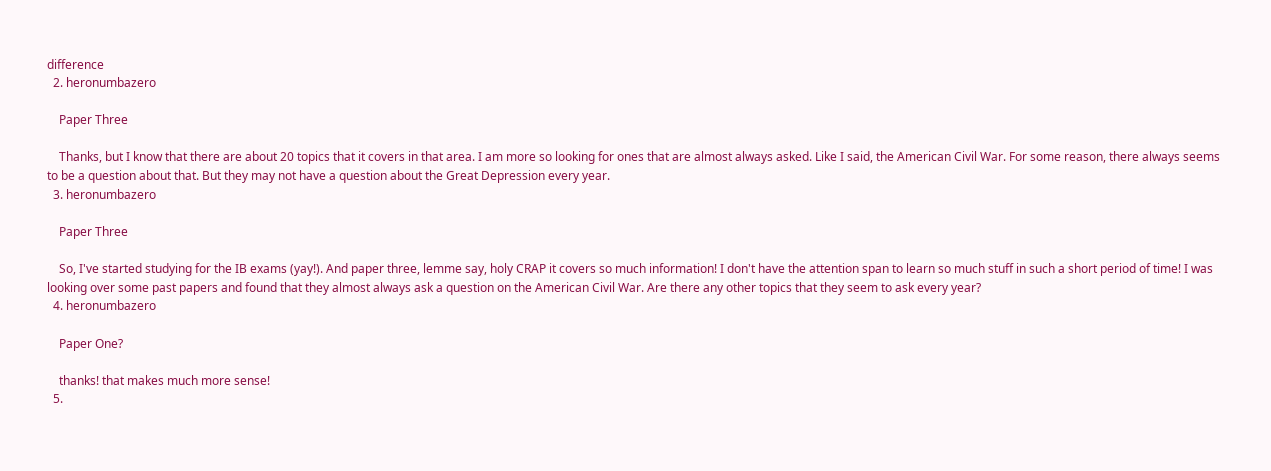difference
  2. heronumbazero

    Paper Three

    Thanks, but I know that there are about 20 topics that it covers in that area. I am more so looking for ones that are almost always asked. Like I said, the American Civil War. For some reason, there always seems to be a question about that. But they may not have a question about the Great Depression every year.
  3. heronumbazero

    Paper Three

    So, I've started studying for the IB exams (yay!). And paper three, lemme say, holy CRAP it covers so much information! I don't have the attention span to learn so much stuff in such a short period of time! I was looking over some past papers and found that they almost always ask a question on the American Civil War. Are there any other topics that they seem to ask every year?
  4. heronumbazero

    Paper One?

    thanks! that makes much more sense!
  5.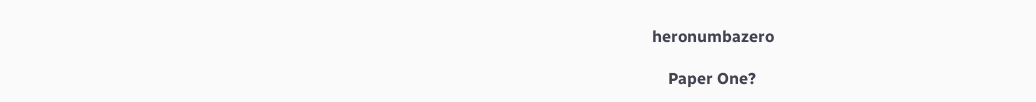heronumbazero

    Paper One?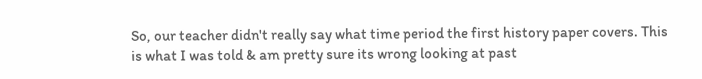So, our teacher didn't really say what time period the first history paper covers. This is what I was told & am pretty sure its wrong looking at past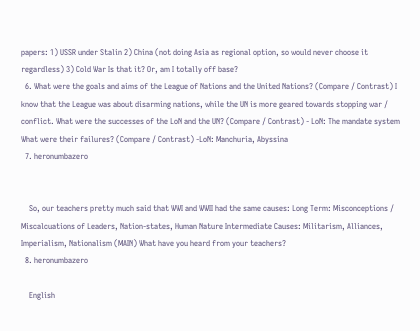papers: 1) USSR under Stalin 2) China (not doing Asia as regional option, so would never choose it regardless) 3) Cold War Is that it? Or, am I totally off base?
  6. What were the goals and aims of the League of Nations and the United Nations? (Compare / Contrast) I know that the League was about disarming nations, while the UN is more geared towards stopping war / conflict. What were the successes of the LoN and the UN? (Compare / Contrast) - LoN: The mandate system What were their failures? (Compare / Contrast) -LoN: Manchuria, Abyssina
  7. heronumbazero


    So, our teachers pretty much said that WWI and WWII had the same causes: Long Term: Misconceptions / Miscalcuations of Leaders, Nation-states, Human Nature Intermediate Causes: Militarism, Alliances, Imperialism, Nationalism (MAIN) What have you heard from your teachers?
  8. heronumbazero

    English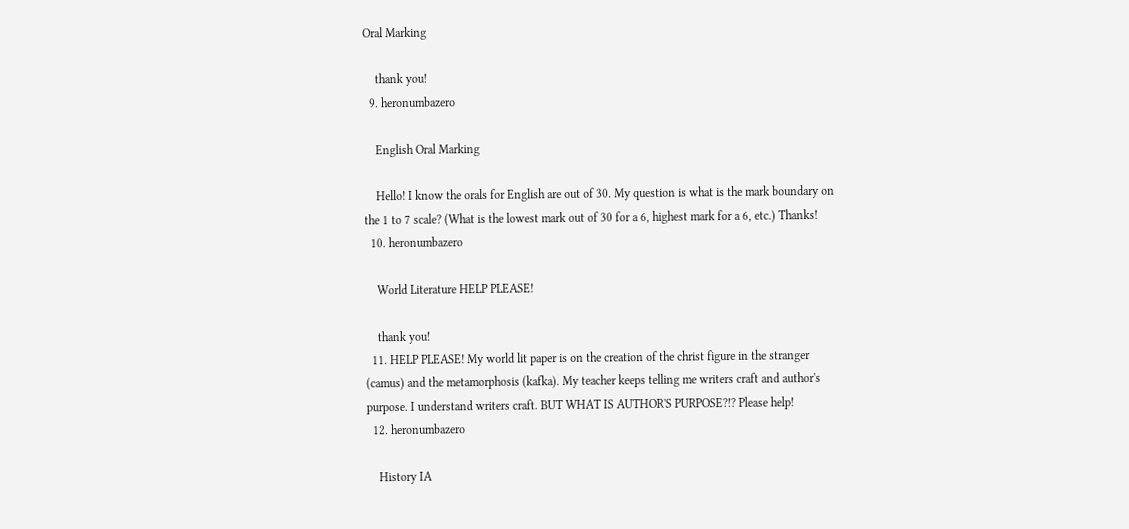Oral Marking

    thank you!
  9. heronumbazero

    English Oral Marking

    Hello! I know the orals for English are out of 30. My question is what is the mark boundary on the 1 to 7 scale? (What is the lowest mark out of 30 for a 6, highest mark for a 6, etc.) Thanks!
  10. heronumbazero

    World Literature HELP PLEASE!

    thank you!
  11. HELP PLEASE! My world lit paper is on the creation of the christ figure in the stranger (camus) and the metamorphosis (kafka). My teacher keeps telling me writers craft and author's purpose. I understand writers craft. BUT WHAT IS AUTHOR'S PURPOSE?!? Please help!
  12. heronumbazero

    History IA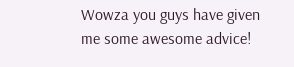Wowza you guys have given me some awesome advice!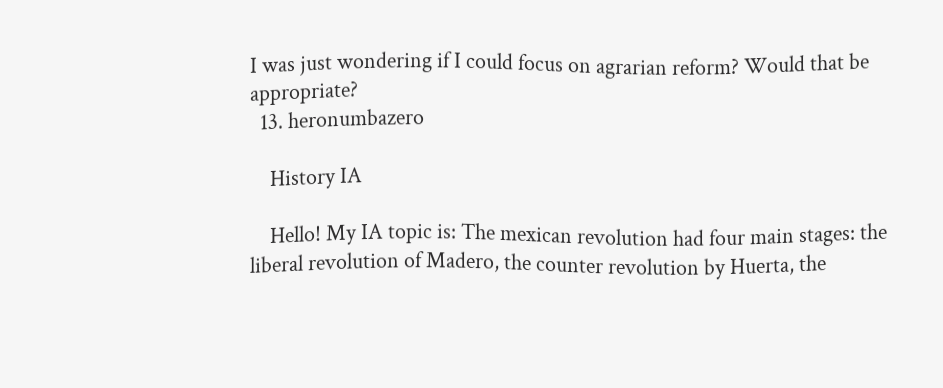I was just wondering if I could focus on agrarian reform? Would that be appropriate?
  13. heronumbazero

    History IA

    Hello! My IA topic is: The mexican revolution had four main stages: the liberal revolution of Madero, the counter revolution by Huerta, the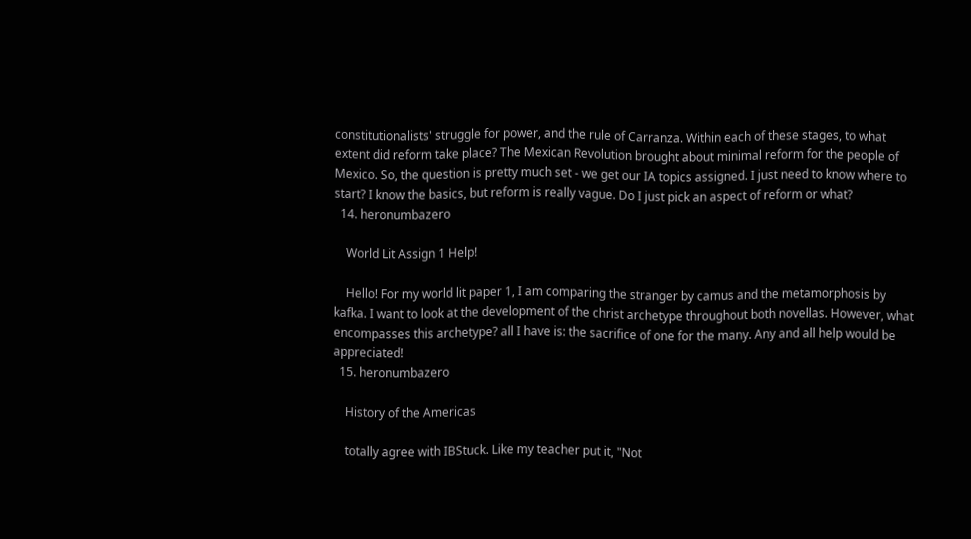constitutionalists' struggle for power, and the rule of Carranza. Within each of these stages, to what extent did reform take place? The Mexican Revolution brought about minimal reform for the people of Mexico. So, the question is pretty much set - we get our IA topics assigned. I just need to know where to start? I know the basics, but reform is really vague. Do I just pick an aspect of reform or what?
  14. heronumbazero

    World Lit Assign 1 Help!

    Hello! For my world lit paper 1, I am comparing the stranger by camus and the metamorphosis by kafka. I want to look at the development of the christ archetype throughout both novellas. However, what encompasses this archetype? all I have is: the sacrifice of one for the many. Any and all help would be appreciated!
  15. heronumbazero

    History of the Americas

    totally agree with IBStuck. Like my teacher put it, "Not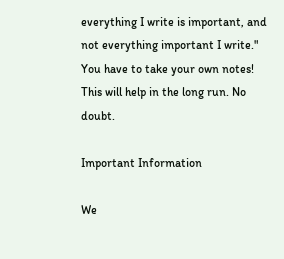everything I write is important, and not everything important I write." You have to take your own notes! This will help in the long run. No doubt.

Important Information

We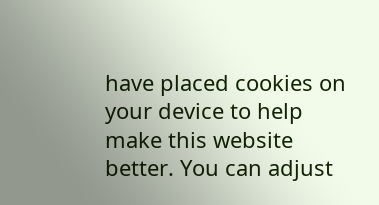have placed cookies on your device to help make this website better. You can adjust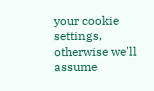your cookie settings, otherwise we'll assume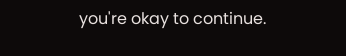you're okay to continue.